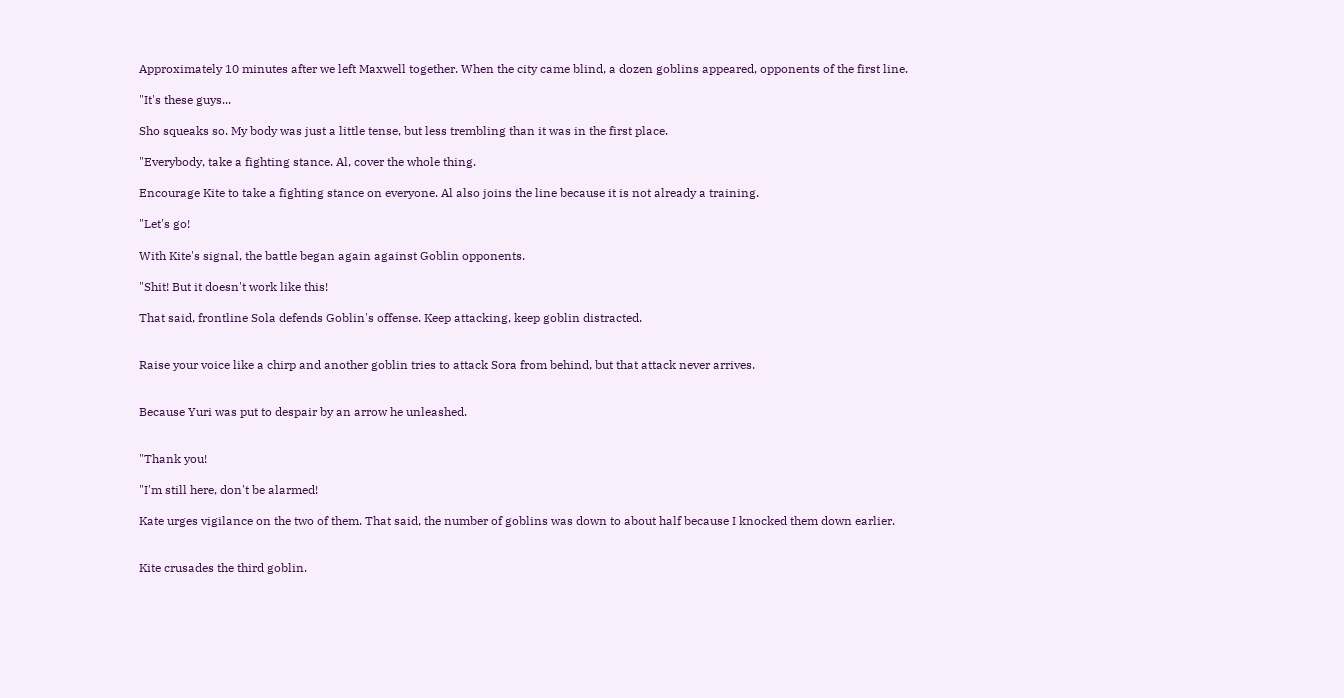Approximately 10 minutes after we left Maxwell together. When the city came blind, a dozen goblins appeared, opponents of the first line.

"It's these guys...

Sho squeaks so. My body was just a little tense, but less trembling than it was in the first place.

"Everybody, take a fighting stance. Al, cover the whole thing.

Encourage Kite to take a fighting stance on everyone. Al also joins the line because it is not already a training.

"Let's go!

With Kite's signal, the battle began again against Goblin opponents.

"Shit! But it doesn't work like this!

That said, frontline Sola defends Goblin's offense. Keep attacking, keep goblin distracted.


Raise your voice like a chirp and another goblin tries to attack Sora from behind, but that attack never arrives.


Because Yuri was put to despair by an arrow he unleashed.


"Thank you!

"I'm still here, don't be alarmed!

Kate urges vigilance on the two of them. That said, the number of goblins was down to about half because I knocked them down earlier.


Kite crusades the third goblin.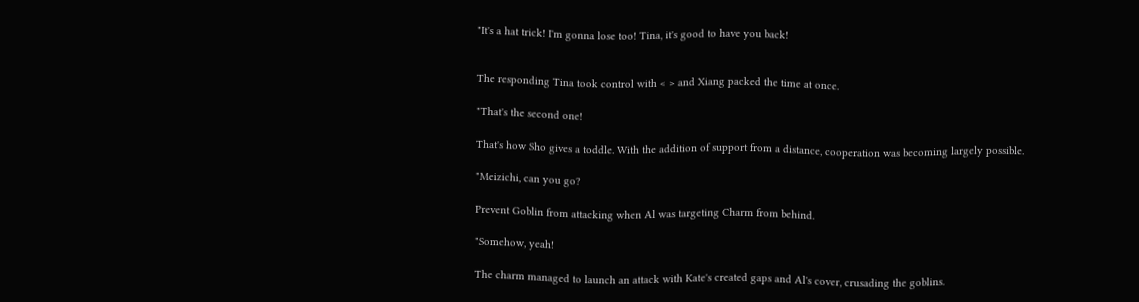"It's a hat trick! I'm gonna lose too! Tina, it's good to have you back!


The responding Tina took control with < > and Xiang packed the time at once.

"That's the second one!

That's how Sho gives a toddle. With the addition of support from a distance, cooperation was becoming largely possible.

"Meizichi, can you go?

Prevent Goblin from attacking when Al was targeting Charm from behind.

"Somehow, yeah!

The charm managed to launch an attack with Kate's created gaps and Al's cover, crusading the goblins.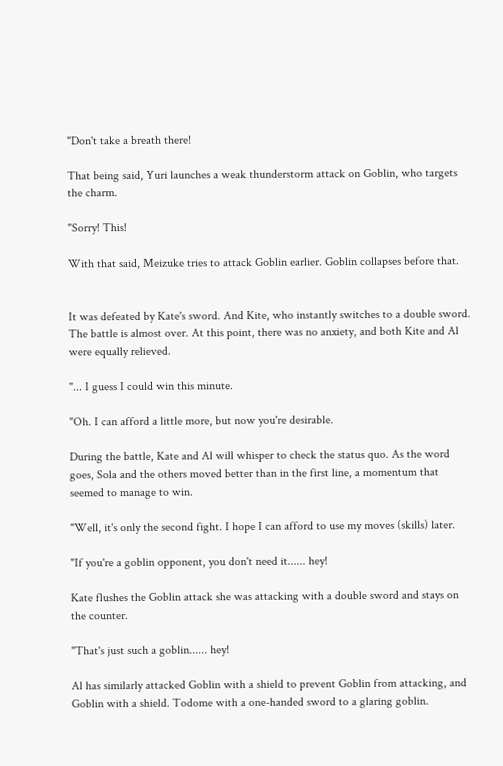"Don't take a breath there!

That being said, Yuri launches a weak thunderstorm attack on Goblin, who targets the charm.

"Sorry! This!

With that said, Meizuke tries to attack Goblin earlier. Goblin collapses before that.


It was defeated by Kate's sword. And Kite, who instantly switches to a double sword. The battle is almost over. At this point, there was no anxiety, and both Kite and Al were equally relieved.

"... I guess I could win this minute.

"Oh. I can afford a little more, but now you're desirable.

During the battle, Kate and Al will whisper to check the status quo. As the word goes, Sola and the others moved better than in the first line, a momentum that seemed to manage to win.

"Well, it's only the second fight. I hope I can afford to use my moves (skills) later.

"If you're a goblin opponent, you don't need it...... hey!

Kate flushes the Goblin attack she was attacking with a double sword and stays on the counter.

"That's just such a goblin...... hey!

Al has similarly attacked Goblin with a shield to prevent Goblin from attacking, and Goblin with a shield. Todome with a one-handed sword to a glaring goblin.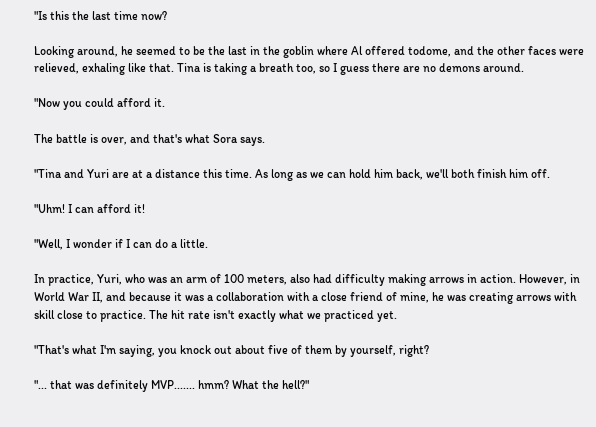"Is this the last time now?

Looking around, he seemed to be the last in the goblin where Al offered todome, and the other faces were relieved, exhaling like that. Tina is taking a breath too, so I guess there are no demons around.

"Now you could afford it.

The battle is over, and that's what Sora says.

"Tina and Yuri are at a distance this time. As long as we can hold him back, we'll both finish him off.

"Uhm! I can afford it!

"Well, I wonder if I can do a little.

In practice, Yuri, who was an arm of 100 meters, also had difficulty making arrows in action. However, in World War II, and because it was a collaboration with a close friend of mine, he was creating arrows with skill close to practice. The hit rate isn't exactly what we practiced yet.

"That's what I'm saying, you knock out about five of them by yourself, right?

"... that was definitely MVP....... hmm? What the hell?"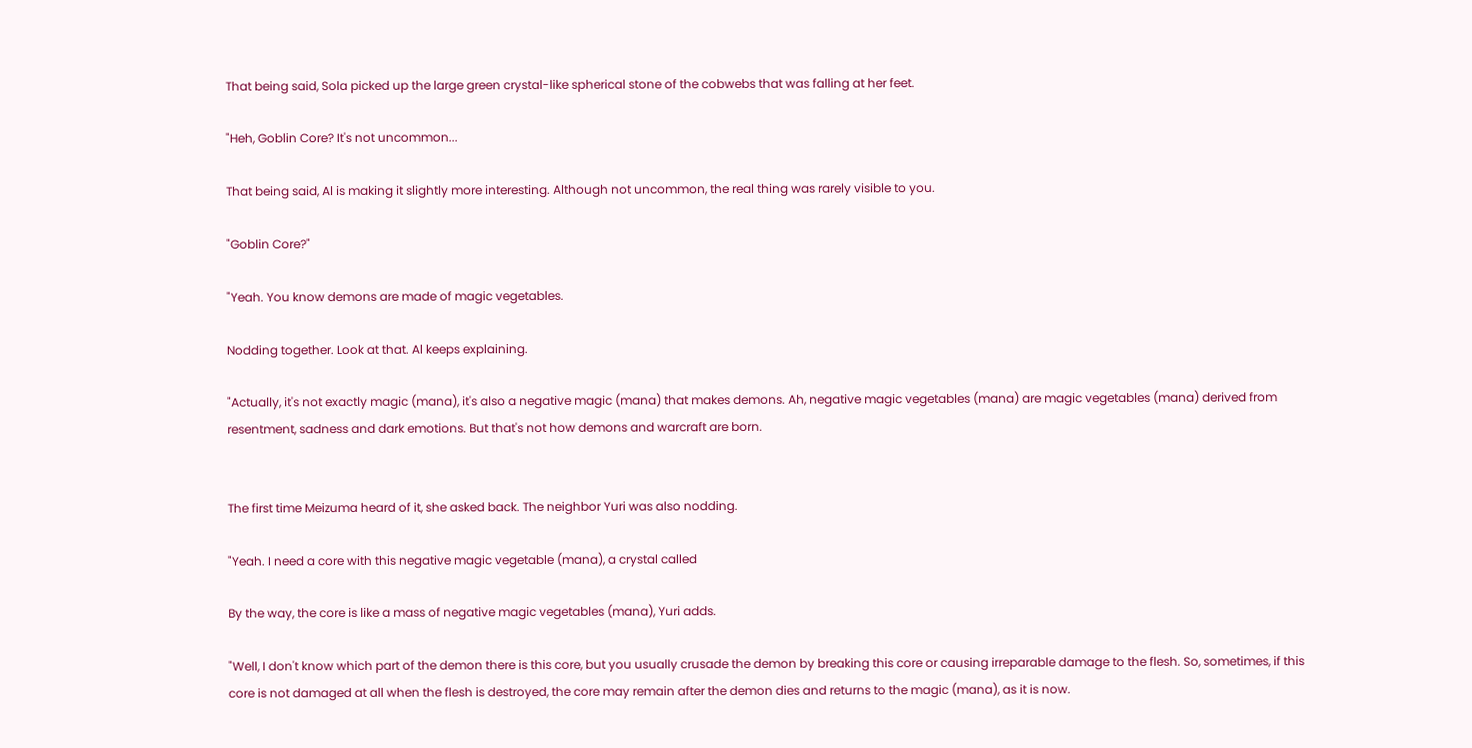That being said, Sola picked up the large green crystal-like spherical stone of the cobwebs that was falling at her feet.

"Heh, Goblin Core? It's not uncommon...

That being said, Al is making it slightly more interesting. Although not uncommon, the real thing was rarely visible to you.

"Goblin Core?"

"Yeah. You know demons are made of magic vegetables.

Nodding together. Look at that. Al keeps explaining.

"Actually, it's not exactly magic (mana), it's also a negative magic (mana) that makes demons. Ah, negative magic vegetables (mana) are magic vegetables (mana) derived from resentment, sadness and dark emotions. But that's not how demons and warcraft are born.


The first time Meizuma heard of it, she asked back. The neighbor Yuri was also nodding.

"Yeah. I need a core with this negative magic vegetable (mana), a crystal called

By the way, the core is like a mass of negative magic vegetables (mana), Yuri adds.

"Well, I don't know which part of the demon there is this core, but you usually crusade the demon by breaking this core or causing irreparable damage to the flesh. So, sometimes, if this core is not damaged at all when the flesh is destroyed, the core may remain after the demon dies and returns to the magic (mana), as it is now.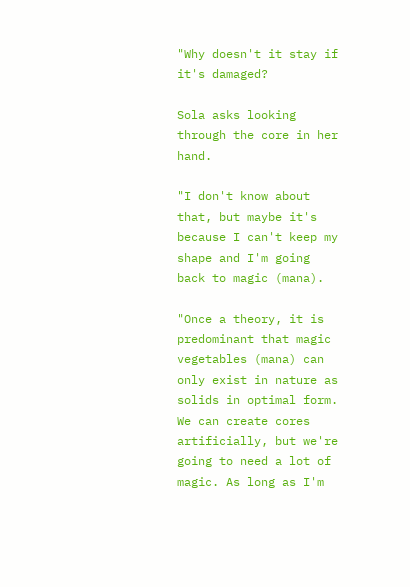"Why doesn't it stay if it's damaged?

Sola asks looking through the core in her hand.

"I don't know about that, but maybe it's because I can't keep my shape and I'm going back to magic (mana).

"Once a theory, it is predominant that magic vegetables (mana) can only exist in nature as solids in optimal form. We can create cores artificially, but we're going to need a lot of magic. As long as I'm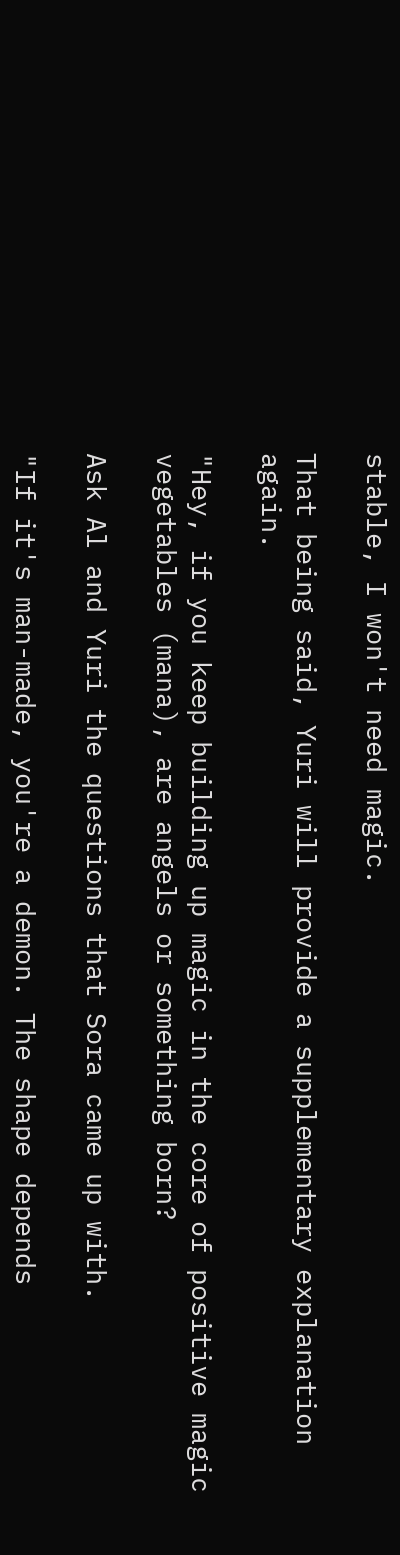stable, I won't need magic.

That being said, Yuri will provide a supplementary explanation again.

"Hey, if you keep building up magic in the core of positive magic vegetables (mana), are angels or something born?

Ask Al and Yuri the questions that Sora came up with.

"If it's man-made, you're a demon. The shape depends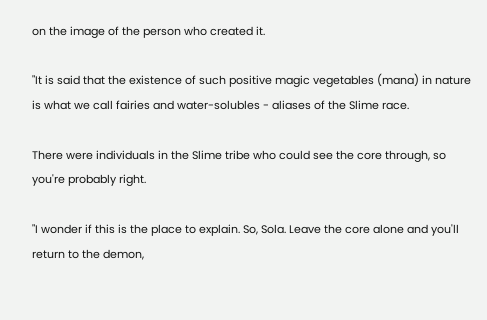on the image of the person who created it.

"It is said that the existence of such positive magic vegetables (mana) in nature is what we call fairies and water-solubles - aliases of the Slime race.

There were individuals in the Slime tribe who could see the core through, so you're probably right.

"I wonder if this is the place to explain. So, Sola. Leave the core alone and you'll return to the demon,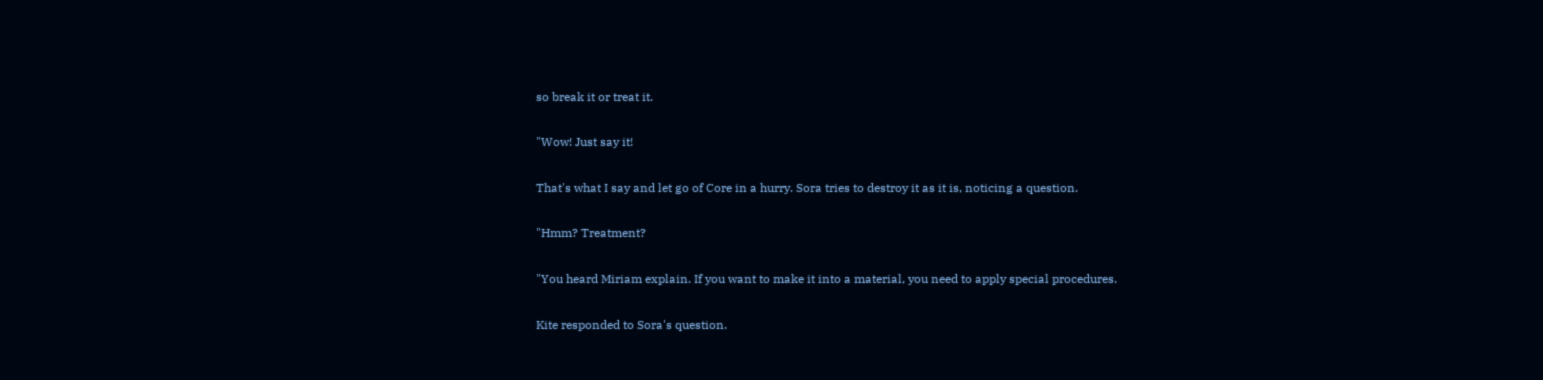so break it or treat it.

"Wow! Just say it!

That's what I say and let go of Core in a hurry. Sora tries to destroy it as it is, noticing a question.

"Hmm? Treatment?

"You heard Miriam explain. If you want to make it into a material, you need to apply special procedures.

Kite responded to Sora's question.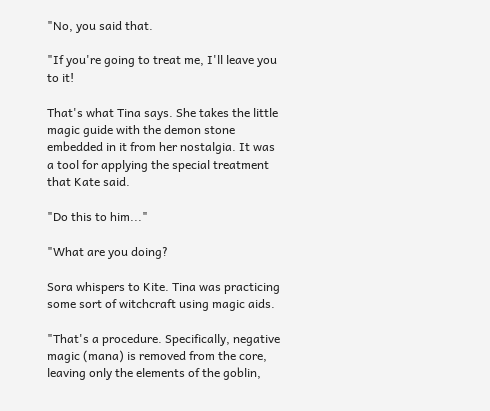"No, you said that.

"If you're going to treat me, I'll leave you to it!

That's what Tina says. She takes the little magic guide with the demon stone embedded in it from her nostalgia. It was a tool for applying the special treatment that Kate said.

"Do this to him..."

"What are you doing?

Sora whispers to Kite. Tina was practicing some sort of witchcraft using magic aids.

"That's a procedure. Specifically, negative magic (mana) is removed from the core, leaving only the elements of the goblin,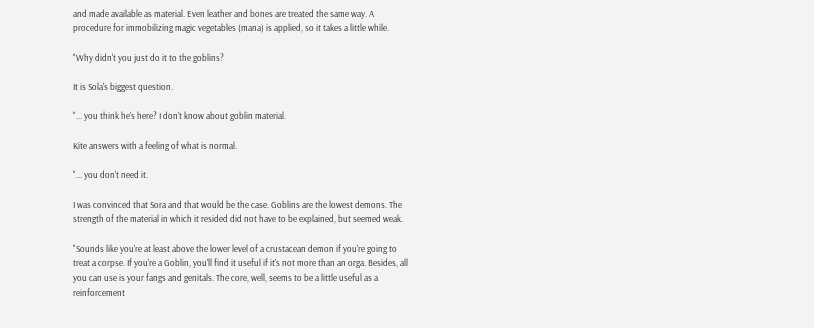and made available as material. Even leather and bones are treated the same way. A procedure for immobilizing magic vegetables (mana) is applied, so it takes a little while.

"Why didn't you just do it to the goblins?

It is Sola's biggest question.

"... you think he's here? I don't know about goblin material.

Kite answers with a feeling of what is normal.

"... you don't need it.

I was convinced that Sora and that would be the case. Goblins are the lowest demons. The strength of the material in which it resided did not have to be explained, but seemed weak.

"Sounds like you're at least above the lower level of a crustacean demon if you're going to treat a corpse. If you're a Goblin, you'll find it useful if it's not more than an orga. Besides, all you can use is your fangs and genitals. The core, well, seems to be a little useful as a reinforcement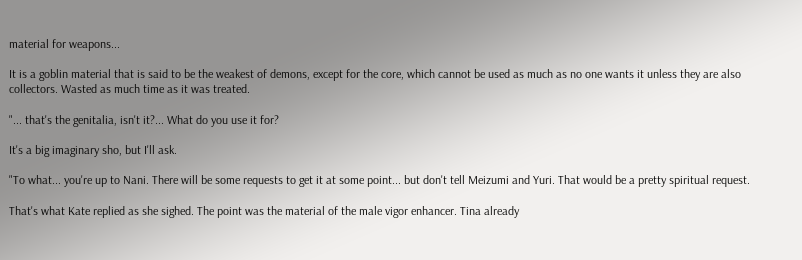material for weapons...

It is a goblin material that is said to be the weakest of demons, except for the core, which cannot be used as much as no one wants it unless they are also collectors. Wasted as much time as it was treated.

"... that's the genitalia, isn't it?... What do you use it for?

It's a big imaginary sho, but I'll ask.

"To what... you're up to Nani. There will be some requests to get it at some point... but don't tell Meizumi and Yuri. That would be a pretty spiritual request.

That's what Kate replied as she sighed. The point was the material of the male vigor enhancer. Tina already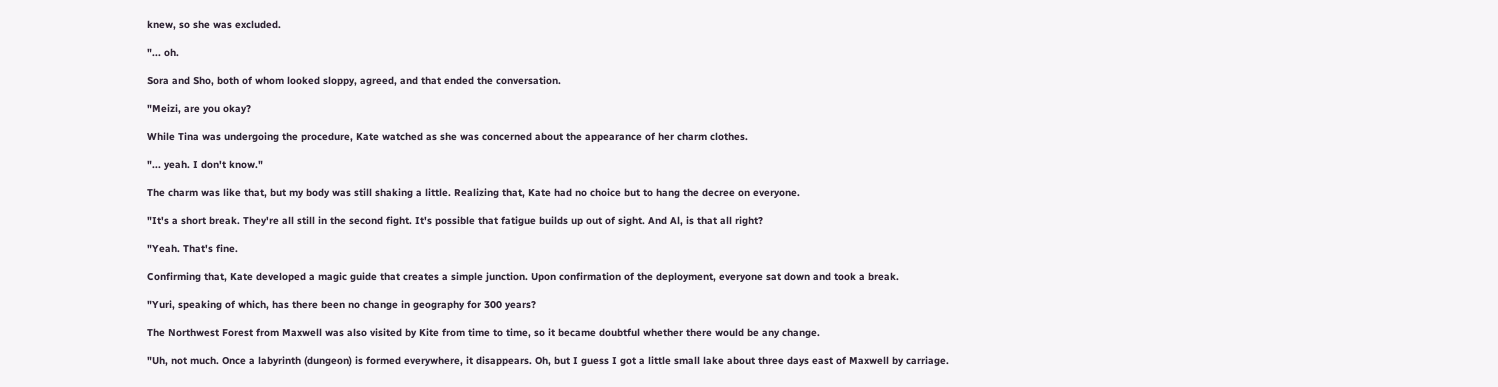knew, so she was excluded.

"... oh.

Sora and Sho, both of whom looked sloppy, agreed, and that ended the conversation.

"Meizi, are you okay?

While Tina was undergoing the procedure, Kate watched as she was concerned about the appearance of her charm clothes.

"... yeah. I don't know."

The charm was like that, but my body was still shaking a little. Realizing that, Kate had no choice but to hang the decree on everyone.

"It's a short break. They're all still in the second fight. It's possible that fatigue builds up out of sight. And Al, is that all right?

"Yeah. That's fine.

Confirming that, Kate developed a magic guide that creates a simple junction. Upon confirmation of the deployment, everyone sat down and took a break.

"Yuri, speaking of which, has there been no change in geography for 300 years?

The Northwest Forest from Maxwell was also visited by Kite from time to time, so it became doubtful whether there would be any change.

"Uh, not much. Once a labyrinth (dungeon) is formed everywhere, it disappears. Oh, but I guess I got a little small lake about three days east of Maxwell by carriage.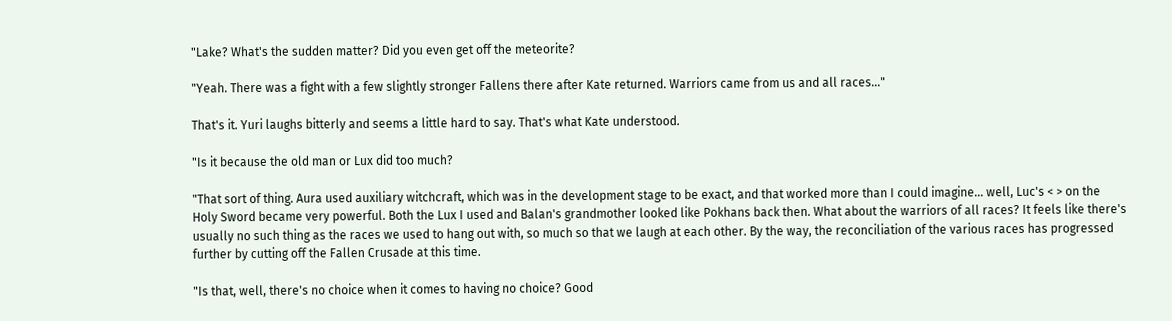"Lake? What's the sudden matter? Did you even get off the meteorite?

"Yeah. There was a fight with a few slightly stronger Fallens there after Kate returned. Warriors came from us and all races..."

That's it. Yuri laughs bitterly and seems a little hard to say. That's what Kate understood.

"Is it because the old man or Lux did too much?

"That sort of thing. Aura used auxiliary witchcraft, which was in the development stage to be exact, and that worked more than I could imagine... well, Luc's < > on the Holy Sword became very powerful. Both the Lux I used and Balan's grandmother looked like Pokhans back then. What about the warriors of all races? It feels like there's usually no such thing as the races we used to hang out with, so much so that we laugh at each other. By the way, the reconciliation of the various races has progressed further by cutting off the Fallen Crusade at this time.

"Is that, well, there's no choice when it comes to having no choice? Good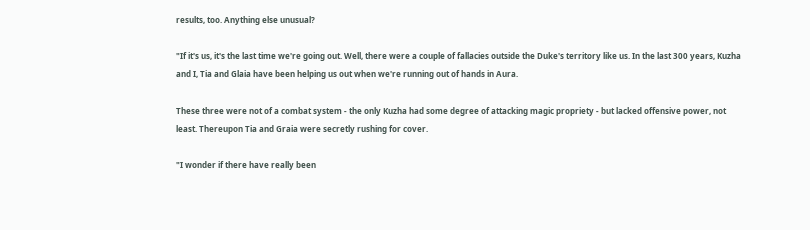results, too. Anything else unusual?

"If it's us, it's the last time we're going out. Well, there were a couple of fallacies outside the Duke's territory like us. In the last 300 years, Kuzha and I, Tia and Glaia have been helping us out when we're running out of hands in Aura.

These three were not of a combat system - the only Kuzha had some degree of attacking magic propriety - but lacked offensive power, not least. Thereupon Tia and Graia were secretly rushing for cover.

"I wonder if there have really been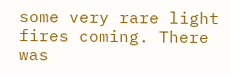some very rare light fires coming. There was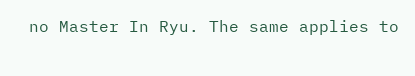no Master In Ryu. The same applies to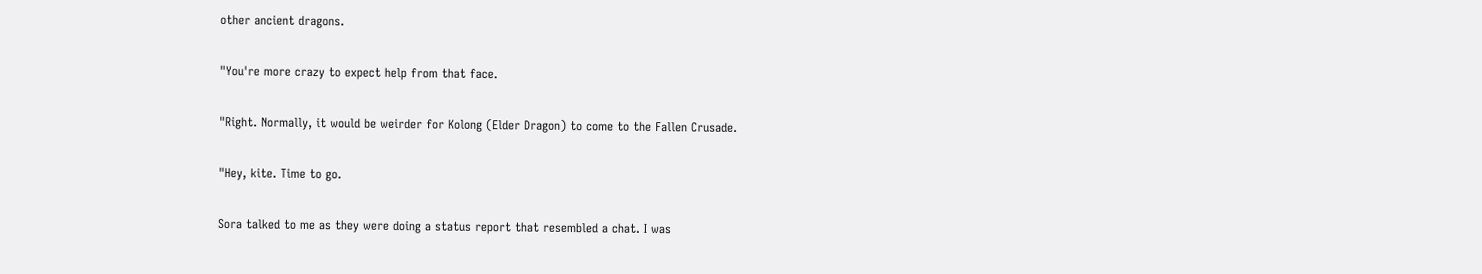other ancient dragons.

"You're more crazy to expect help from that face.

"Right. Normally, it would be weirder for Kolong (Elder Dragon) to come to the Fallen Crusade.

"Hey, kite. Time to go.

Sora talked to me as they were doing a status report that resembled a chat. I was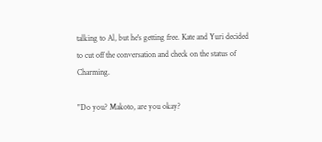talking to Al, but he's getting free. Kate and Yuri decided to cut off the conversation and check on the status of Charming.

"Do you? Makoto, are you okay?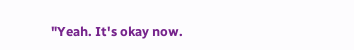"Yeah. It's okay now.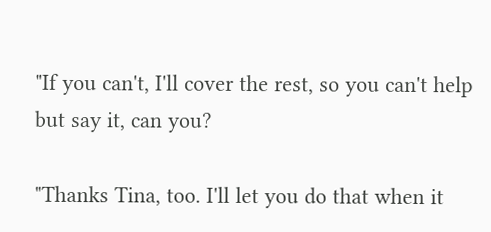"If you can't, I'll cover the rest, so you can't help but say it, can you?

"Thanks Tina, too. I'll let you do that when it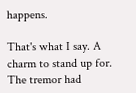happens.

That's what I say. A charm to stand up for. The tremor had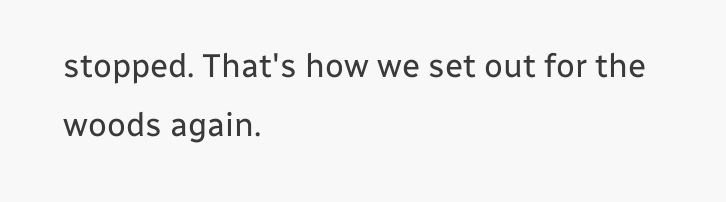stopped. That's how we set out for the woods again.